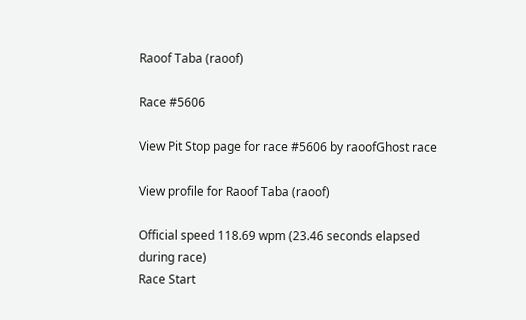Raoof Taba (raoof)

Race #5606

View Pit Stop page for race #5606 by raoofGhost race

View profile for Raoof Taba (raoof)

Official speed 118.69 wpm (23.46 seconds elapsed during race)
Race Start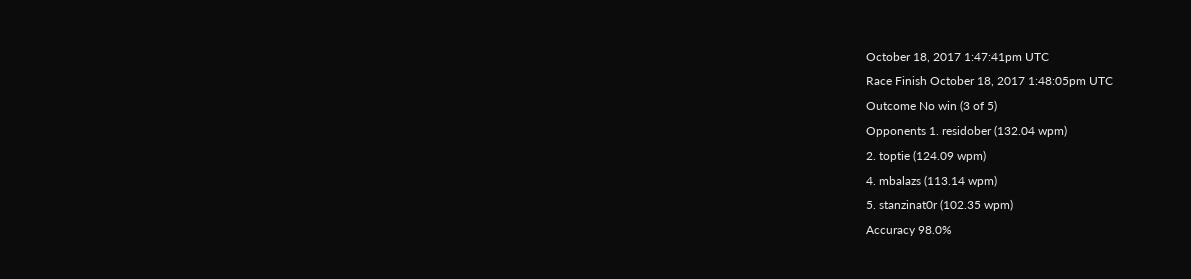October 18, 2017 1:47:41pm UTC
Race Finish October 18, 2017 1:48:05pm UTC
Outcome No win (3 of 5)
Opponents 1. residober (132.04 wpm)
2. toptie (124.09 wpm)
4. mbalazs (113.14 wpm)
5. stanzinat0r (102.35 wpm)
Accuracy 98.0%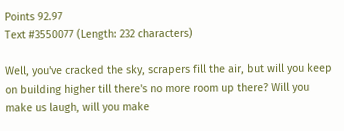Points 92.97
Text #3550077 (Length: 232 characters)

Well, you've cracked the sky, scrapers fill the air, but will you keep on building higher till there's no more room up there? Will you make us laugh, will you make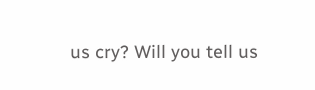us cry? Will you tell us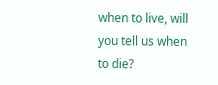when to live, will you tell us when to die?